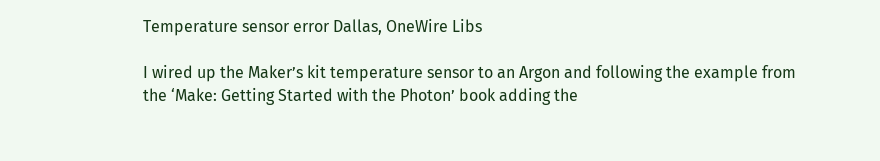Temperature sensor error Dallas, OneWire Libs

I wired up the Maker’s kit temperature sensor to an Argon and following the example from the ‘Make: Getting Started with the Photon’ book adding the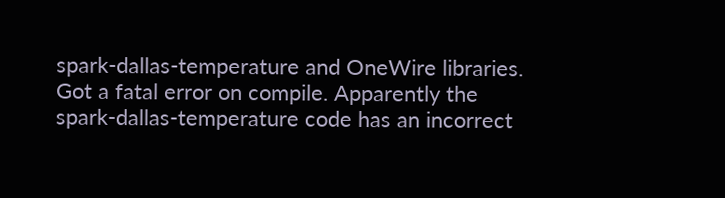spark-dallas-temperature and OneWire libraries. Got a fatal error on compile. Apparently the spark-dallas-temperature code has an incorrect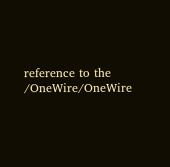reference to the /OneWire/OneWire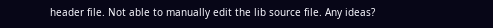header file. Not able to manually edit the lib source file. Any ideas?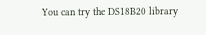You can try the DS18B20 library